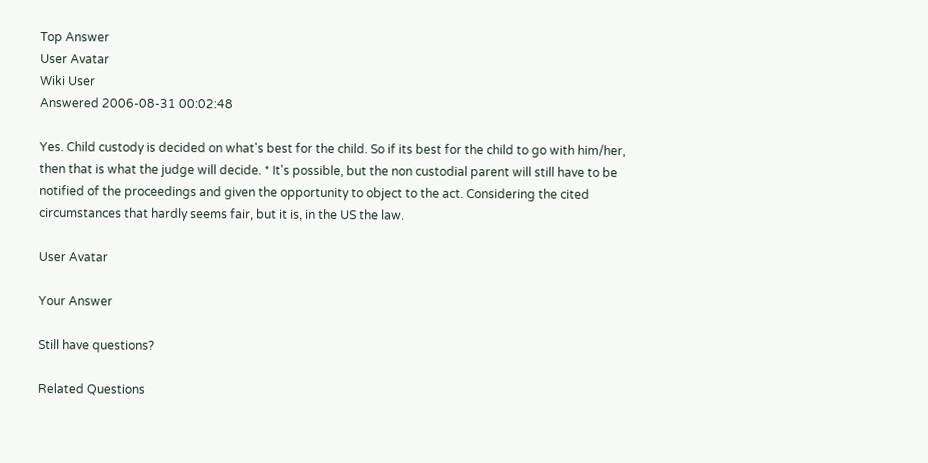Top Answer
User Avatar
Wiki User
Answered 2006-08-31 00:02:48

Yes. Child custody is decided on what's best for the child. So if its best for the child to go with him/her, then that is what the judge will decide. * It's possible, but the non custodial parent will still have to be notified of the proceedings and given the opportunity to object to the act. Considering the cited circumstances that hardly seems fair, but it is, in the US the law.

User Avatar

Your Answer

Still have questions?

Related Questions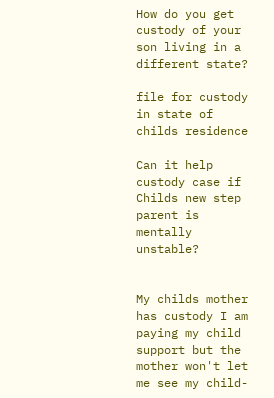How do you get custody of your son living in a different state?

file for custody in state of childs residence

Can it help custody case if Childs new step parent is mentally unstable?


My childs mother has custody I am paying my child support but the mother won't let me see my child-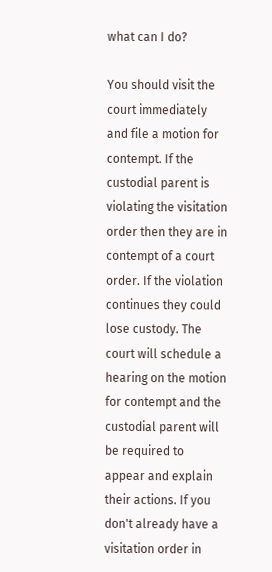what can I do?

You should visit the court immediately and file a motion for contempt. If the custodial parent is violating the visitation order then they are in contempt of a court order. If the violation continues they could lose custody. The court will schedule a hearing on the motion for contempt and the custodial parent will be required to appear and explain their actions. If you don't already have a visitation order in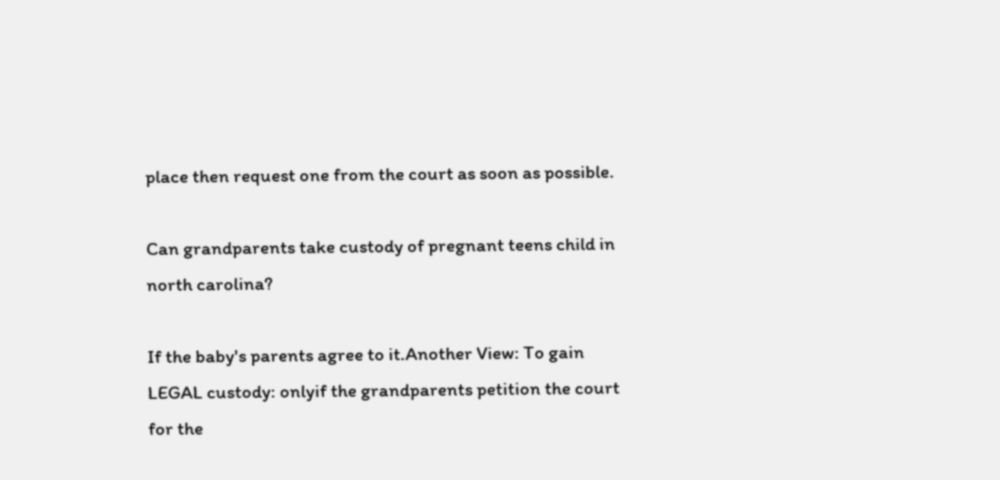place then request one from the court as soon as possible.

Can grandparents take custody of pregnant teens child in north carolina?

If the baby's parents agree to it.Another View: To gain LEGAL custody: onlyif the grandparents petition the court for the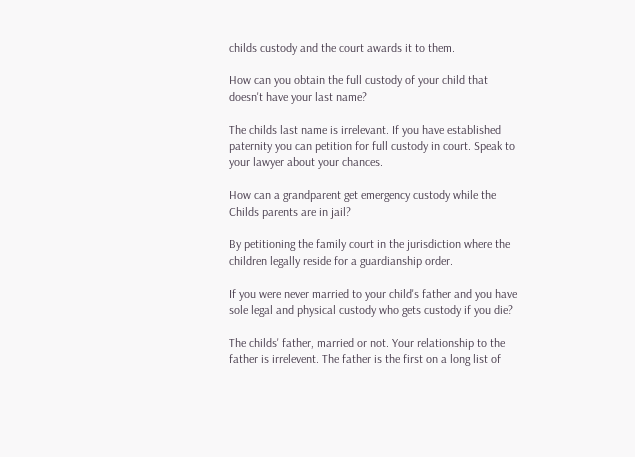childs custody and the court awards it to them.

How can you obtain the full custody of your child that doesn't have your last name?

The childs last name is irrelevant. If you have established paternity you can petition for full custody in court. Speak to your lawyer about your chances.

How can a grandparent get emergency custody while the Childs parents are in jail?

By petitioning the family court in the jurisdiction where the children legally reside for a guardianship order.

If you were never married to your child's father and you have sole legal and physical custody who gets custody if you die?

The childs' father, married or not. Your relationship to the father is irrelevent. The father is the first on a long list of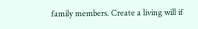family members. Create a living will if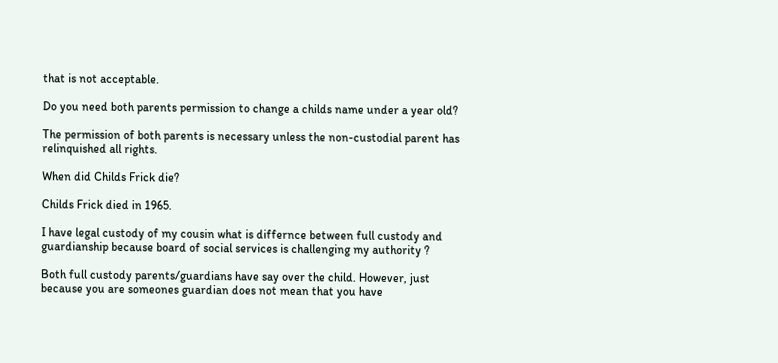that is not acceptable.

Do you need both parents permission to change a childs name under a year old?

The permission of both parents is necessary unless the non-custodial parent has relinquished all rights.

When did Childs Frick die?

Childs Frick died in 1965.

I have legal custody of my cousin what is differnce between full custody and guardianship because board of social services is challenging my authority ?

Both full custody parents/guardians have say over the child. However, just because you are someones guardian does not mean that you have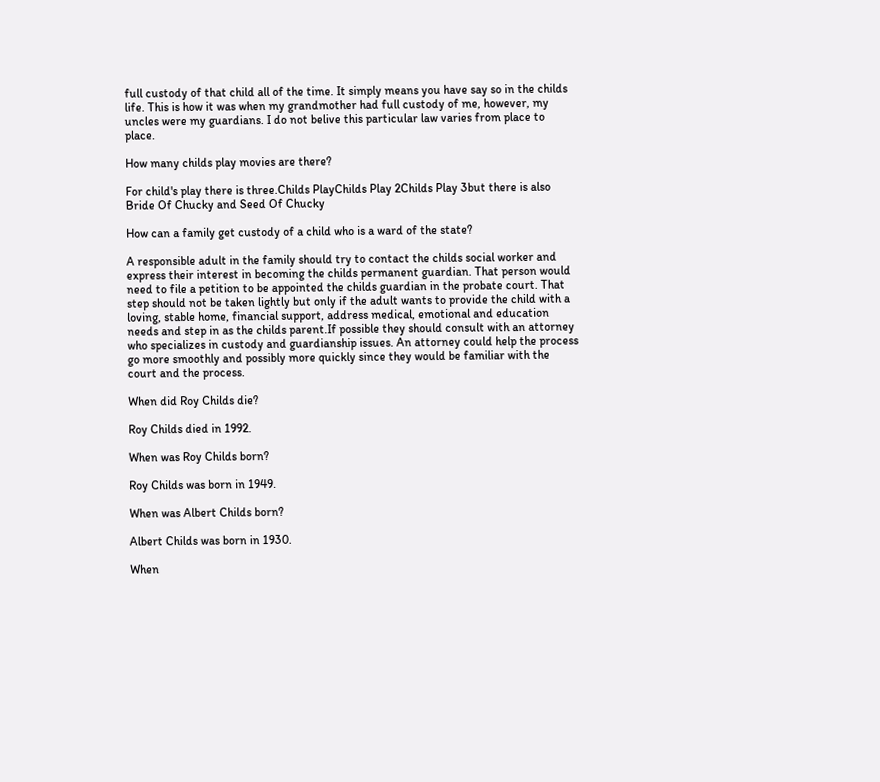full custody of that child all of the time. It simply means you have say so in the childs life. This is how it was when my grandmother had full custody of me, however, my uncles were my guardians. I do not belive this particular law varies from place to place.

How many childs play movies are there?

For child's play there is three.Childs PlayChilds Play 2Childs Play 3but there is also Bride Of Chucky and Seed Of Chucky

How can a family get custody of a child who is a ward of the state?

A responsible adult in the family should try to contact the childs social worker and express their interest in becoming the childs permanent guardian. That person would need to file a petition to be appointed the childs guardian in the probate court. That step should not be taken lightly but only if the adult wants to provide the child with a loving, stable home, financial support, address medical, emotional and education needs and step in as the childs parent.If possible they should consult with an attorney who specializes in custody and guardianship issues. An attorney could help the process go more smoothly and possibly more quickly since they would be familiar with the court and the process.

When did Roy Childs die?

Roy Childs died in 1992.

When was Roy Childs born?

Roy Childs was born in 1949.

When was Albert Childs born?

Albert Childs was born in 1930.

When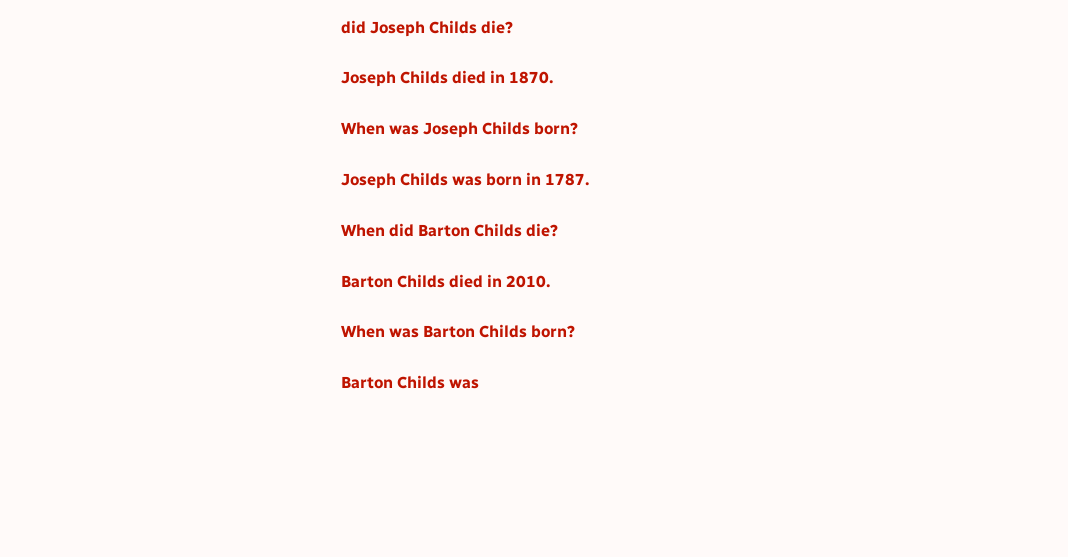did Joseph Childs die?

Joseph Childs died in 1870.

When was Joseph Childs born?

Joseph Childs was born in 1787.

When did Barton Childs die?

Barton Childs died in 2010.

When was Barton Childs born?

Barton Childs was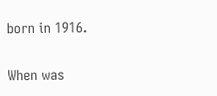born in 1916.

When was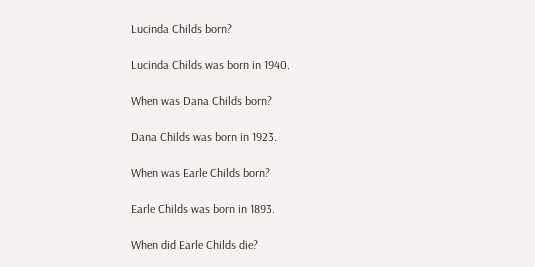Lucinda Childs born?

Lucinda Childs was born in 1940.

When was Dana Childs born?

Dana Childs was born in 1923.

When was Earle Childs born?

Earle Childs was born in 1893.

When did Earle Childs die?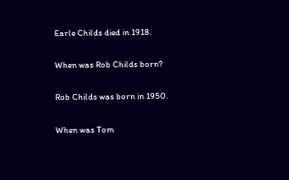Earle Childs died in 1918.

When was Rob Childs born?

Rob Childs was born in 1950.

When was Tom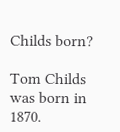Childs born?

Tom Childs was born in 1870.